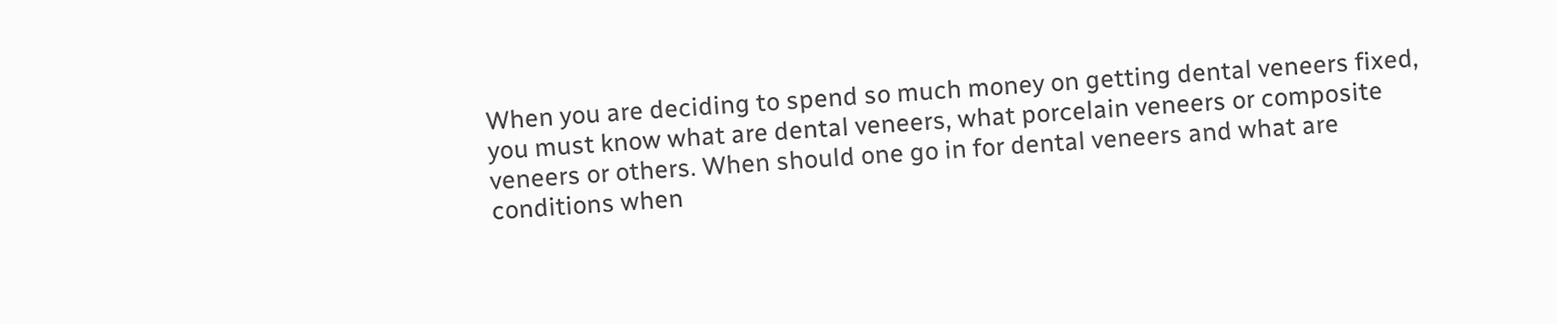When you are deciding to spend so much money on getting dental veneers fixed, you must know what are dental veneers, what porcelain veneers or composite veneers or others. When should one go in for dental veneers and what are conditions when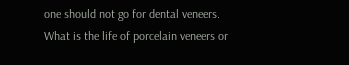one should not go for dental veneers. What is the life of porcelain veneers or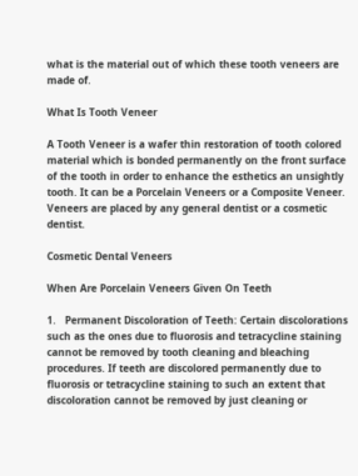what is the material out of which these tooth veneers are made of.

What Is Tooth Veneer

A Tooth Veneer is a wafer thin restoration of tooth colored material which is bonded permanently on the front surface of the tooth in order to enhance the esthetics an unsightly tooth. It can be a Porcelain Veneers or a Composite Veneer. Veneers are placed by any general dentist or a cosmetic dentist.

Cosmetic Dental Veneers

When Are Porcelain Veneers Given On Teeth

1.   Permanent Discoloration of Teeth: Certain discolorations such as the ones due to fluorosis and tetracycline staining cannot be removed by tooth cleaning and bleaching procedures. If teeth are discolored permanently due to fluorosis or tetracycline staining to such an extent that discoloration cannot be removed by just cleaning or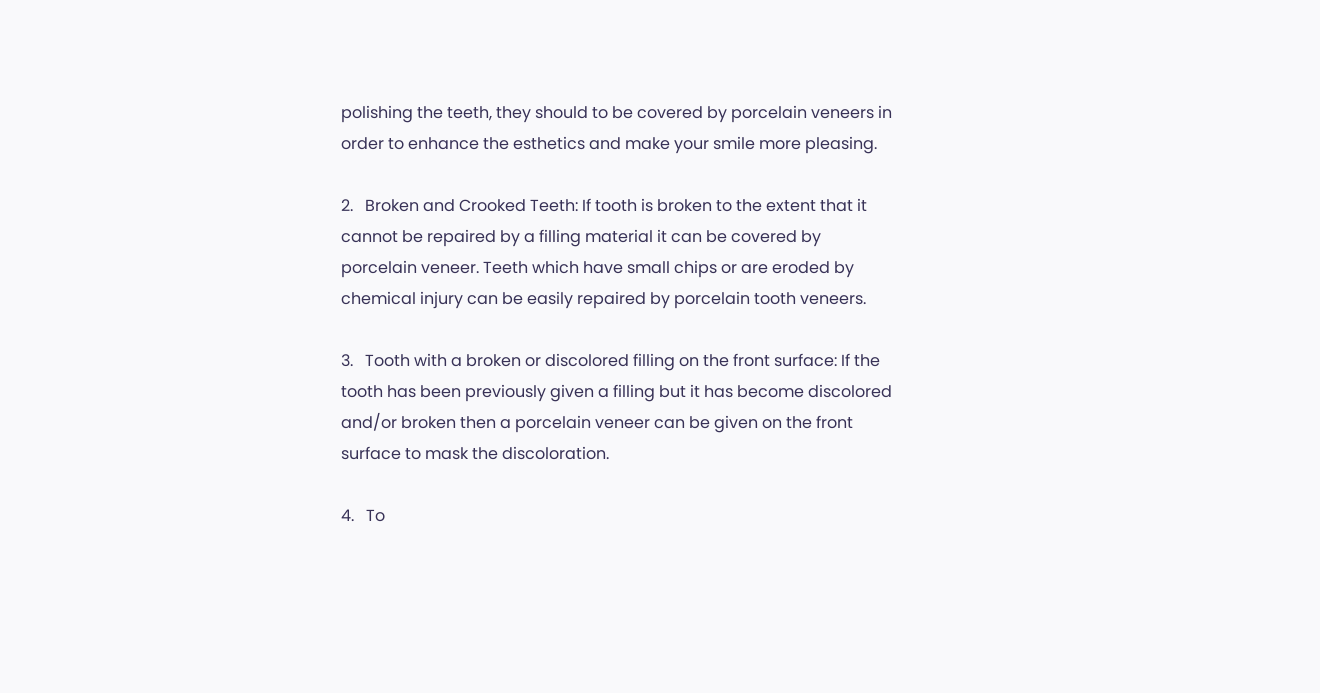polishing the teeth, they should to be covered by porcelain veneers in order to enhance the esthetics and make your smile more pleasing.

2.   Broken and Crooked Teeth: If tooth is broken to the extent that it cannot be repaired by a filling material it can be covered by porcelain veneer. Teeth which have small chips or are eroded by chemical injury can be easily repaired by porcelain tooth veneers.

3.   Tooth with a broken or discolored filling on the front surface: If the tooth has been previously given a filling but it has become discolored and/or broken then a porcelain veneer can be given on the front surface to mask the discoloration.

4.   To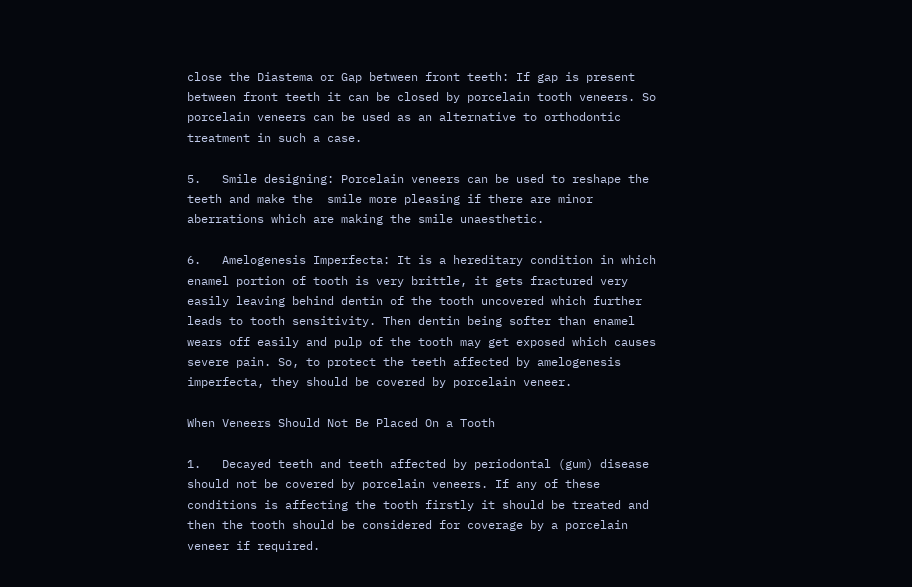close the Diastema or Gap between front teeth: If gap is present between front teeth it can be closed by porcelain tooth veneers. So porcelain veneers can be used as an alternative to orthodontic treatment in such a case.

5.   Smile designing: Porcelain veneers can be used to reshape the teeth and make the  smile more pleasing if there are minor aberrations which are making the smile unaesthetic.

6.   Amelogenesis Imperfecta: It is a hereditary condition in which enamel portion of tooth is very brittle, it gets fractured very easily leaving behind dentin of the tooth uncovered which further leads to tooth sensitivity. Then dentin being softer than enamel wears off easily and pulp of the tooth may get exposed which causes severe pain. So, to protect the teeth affected by amelogenesis imperfecta, they should be covered by porcelain veneer.

When Veneers Should Not Be Placed On a Tooth

1.   Decayed teeth and teeth affected by periodontal (gum) disease should not be covered by porcelain veneers. If any of these conditions is affecting the tooth firstly it should be treated and then the tooth should be considered for coverage by a porcelain veneer if required.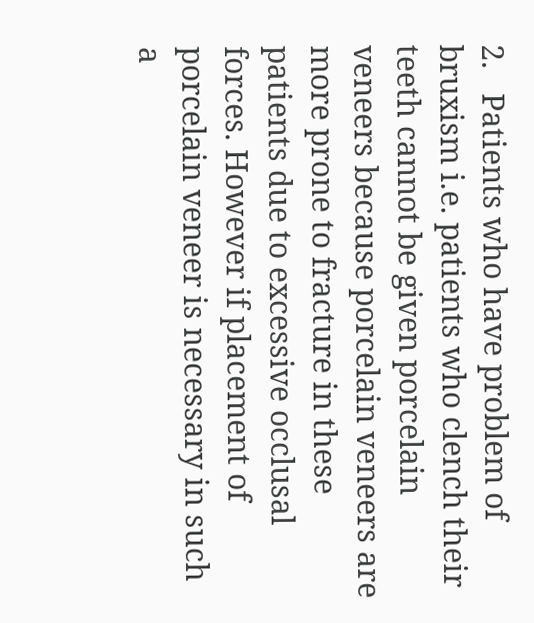2.   Patients who have problem of bruxism i.e. patients who clench their teeth cannot be given porcelain veneers because porcelain veneers are more prone to fracture in these patients due to excessive occlusal forces. However if placement of porcelain veneer is necessary in such a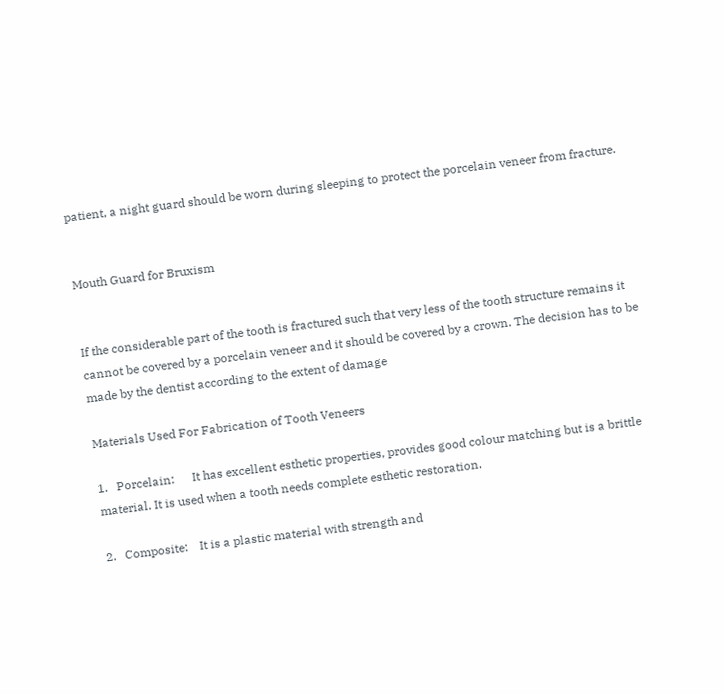patient, a night guard should be worn during sleeping to protect the porcelain veneer from fracture.


Mouth Guard for Bruxism


If the considerable part of the tooth is fractured such that very less of the tooth structure remains it cannot be covered by a porcelain veneer and it should be covered by a crown. The decision has to be made by the dentist according to the extent of damage

Materials Used For Fabrication of Tooth Veneers

1.   Porcelain:      It has excellent esthetic properties, provides good colour matching but is a brittle material. It is used when a tooth needs complete esthetic restoration.

2.   Composite:    It is a plastic material with strength and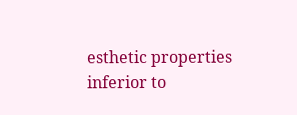esthetic properties inferior to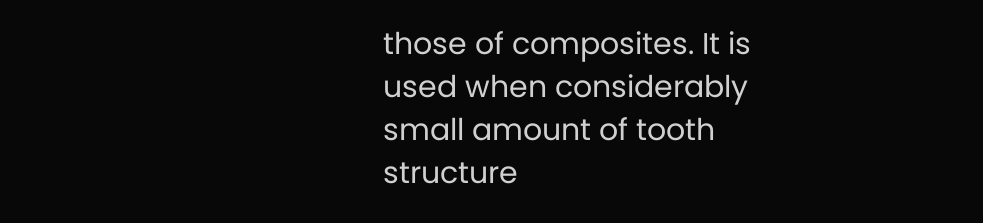those of composites. It is used when considerably small amount of tooth structure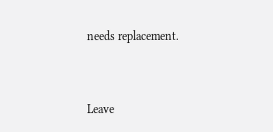needs replacement.


Leave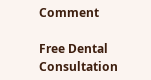Comment

Free Dental Consultation